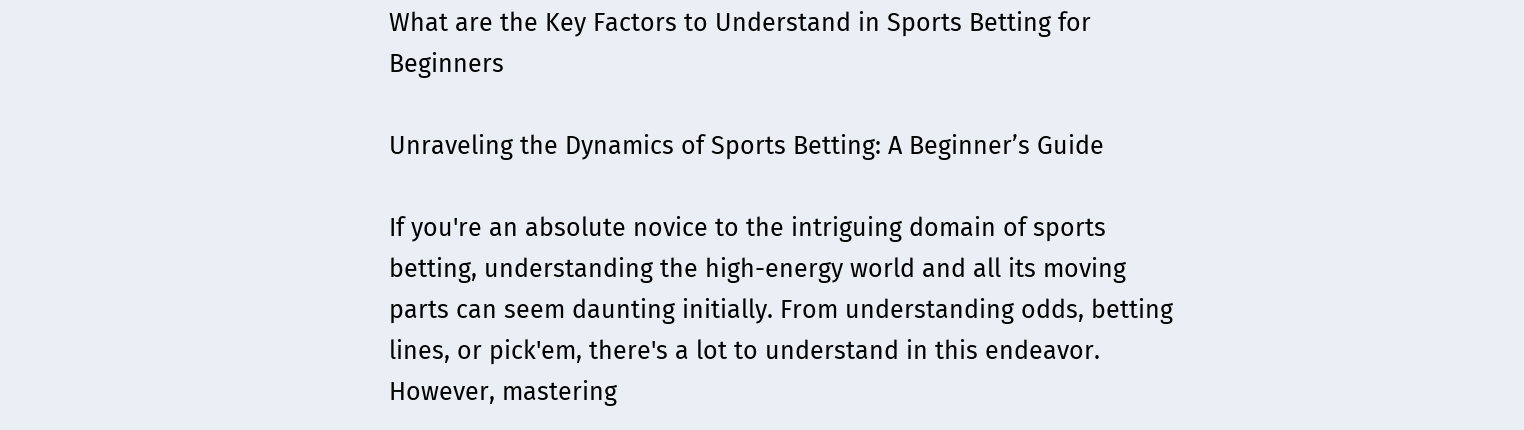What are the Key Factors to Understand in Sports Betting for Beginners

Unraveling the Dynamics of Sports Betting: A Beginner’s Guide

If you're an absolute novice to the intriguing domain of sports betting, understanding the high-energy world and all its moving parts can seem daunting initially. From understanding odds, betting lines, or pick'em, there's a lot to understand in this endeavor. However, mastering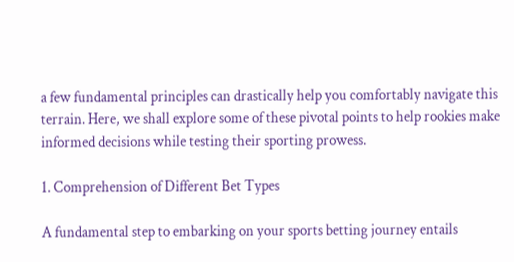a few fundamental principles can drastically help you comfortably navigate this terrain. Here, we shall explore some of these pivotal points to help rookies make informed decisions while testing their sporting prowess.

1. Comprehension of Different Bet Types

A fundamental step to embarking on your sports betting journey entails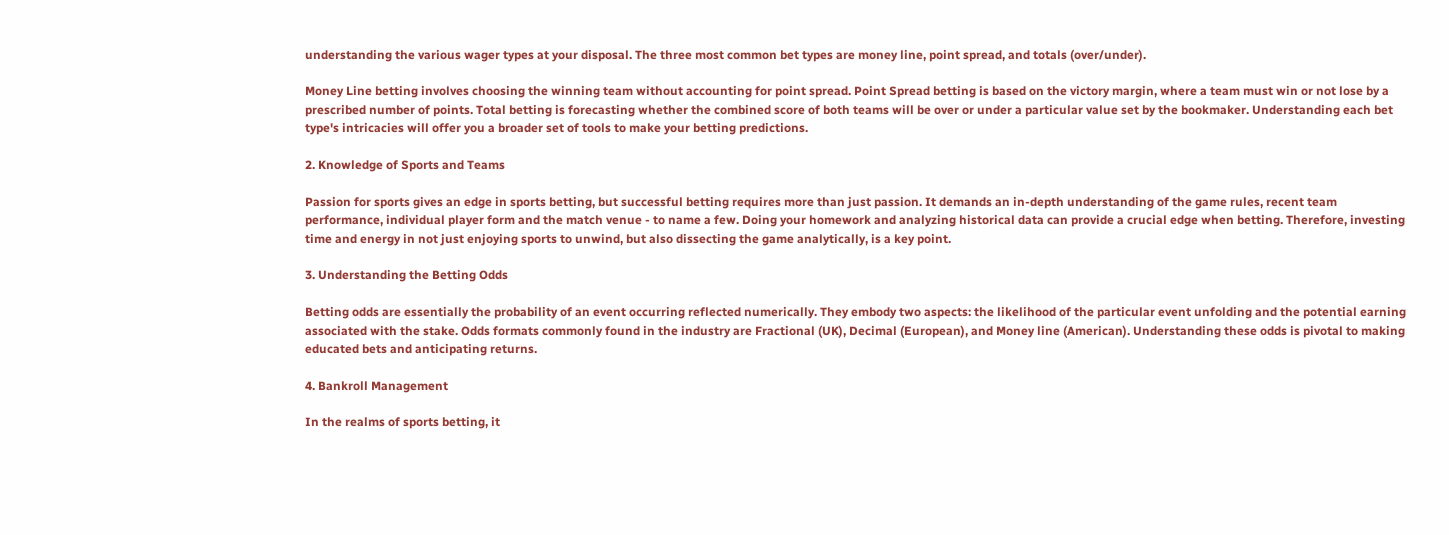understanding the various wager types at your disposal. The three most common bet types are money line, point spread, and totals (over/under).

Money Line betting involves choosing the winning team without accounting for point spread. Point Spread betting is based on the victory margin, where a team must win or not lose by a prescribed number of points. Total betting is forecasting whether the combined score of both teams will be over or under a particular value set by the bookmaker. Understanding each bet type's intricacies will offer you a broader set of tools to make your betting predictions.

2. Knowledge of Sports and Teams

Passion for sports gives an edge in sports betting, but successful betting requires more than just passion. It demands an in-depth understanding of the game rules, recent team performance, individual player form and the match venue - to name a few. Doing your homework and analyzing historical data can provide a crucial edge when betting. Therefore, investing time and energy in not just enjoying sports to unwind, but also dissecting the game analytically, is a key point.

3. Understanding the Betting Odds

Betting odds are essentially the probability of an event occurring reflected numerically. They embody two aspects: the likelihood of the particular event unfolding and the potential earning associated with the stake. Odds formats commonly found in the industry are Fractional (UK), Decimal (European), and Money line (American). Understanding these odds is pivotal to making educated bets and anticipating returns.

4. Bankroll Management

In the realms of sports betting, it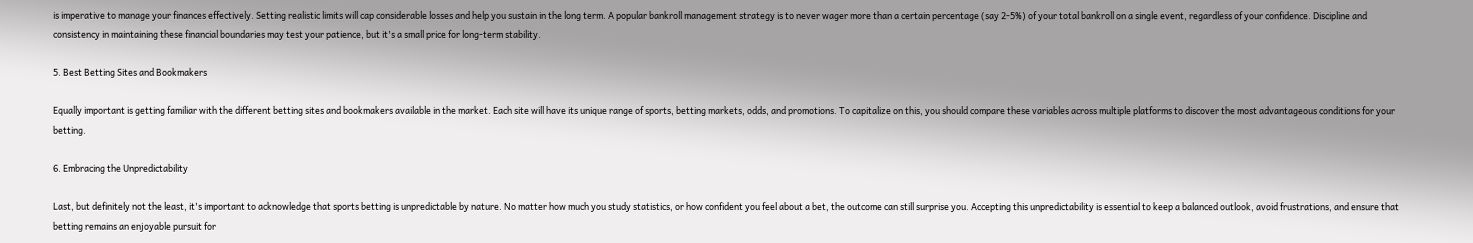is imperative to manage your finances effectively. Setting realistic limits will cap considerable losses and help you sustain in the long term. A popular bankroll management strategy is to never wager more than a certain percentage (say 2-5%) of your total bankroll on a single event, regardless of your confidence. Discipline and consistency in maintaining these financial boundaries may test your patience, but it's a small price for long-term stability.

5. Best Betting Sites and Bookmakers

Equally important is getting familiar with the different betting sites and bookmakers available in the market. Each site will have its unique range of sports, betting markets, odds, and promotions. To capitalize on this, you should compare these variables across multiple platforms to discover the most advantageous conditions for your betting.

6. Embracing the Unpredictability

Last, but definitely not the least, it's important to acknowledge that sports betting is unpredictable by nature. No matter how much you study statistics, or how confident you feel about a bet, the outcome can still surprise you. Accepting this unpredictability is essential to keep a balanced outlook, avoid frustrations, and ensure that betting remains an enjoyable pursuit for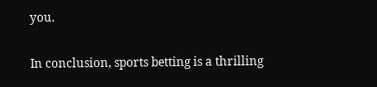you.

In conclusion, sports betting is a thrilling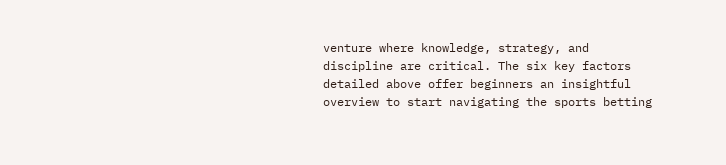venture where knowledge, strategy, and discipline are critical. The six key factors detailed above offer beginners an insightful overview to start navigating the sports betting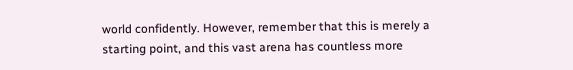world confidently. However, remember that this is merely a starting point, and this vast arena has countless more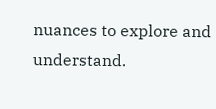nuances to explore and understand.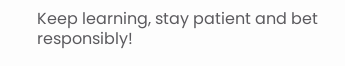Keep learning, stay patient and bet responsibly!